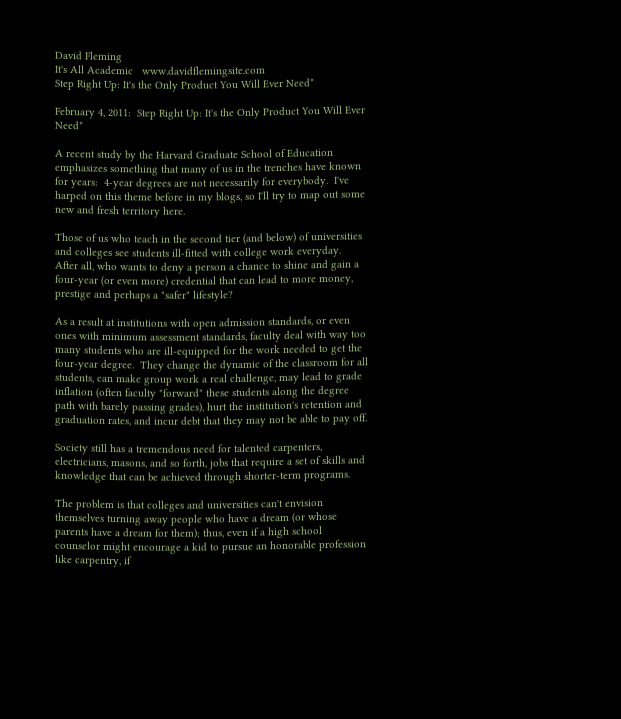David Fleming
It's All Academic   www.davidflemingsite.com
Step Right Up: It's the Only Product You Will Ever Need*

February 4, 2011:  Step Right Up: It's the Only Product You Will Ever Need*

A recent study by the Harvard Graduate School of Education emphasizes something that many of us in the trenches have known for years:  4-year degrees are not necessarily for everybody.  I've harped on this theme before in my blogs, so I'll try to map out some new and fresh territory here.

Those of us who teach in the second tier (and below) of universities and colleges see students ill-fitted with college work everyday.  After all, who wants to deny a person a chance to shine and gain a four-year (or even more) credential that can lead to more money, prestige and perhaps a "safer" lifestyle?

As a result at institutions with open admission standards, or even ones with minimum assessment standards, faculty deal with way too many students who are ill-equipped for the work needed to get the four-year degree.  They change the dynamic of the classroom for all students, can make group work a real challenge, may lead to grade inflation (often faculty "forward" these students along the degree path with barely passing grades), hurt the institution's retention and graduation rates, and incur debt that they may not be able to pay off.

Society still has a tremendous need for talented carpenters, electricians, masons, and so forth, jobs that require a set of skills and knowledge that can be achieved through shorter-term programs.

The problem is that colleges and universities can't envision themselves turning away people who have a dream (or whose parents have a dream for them); thus, even if a high school counselor might encourage a kid to pursue an honorable profession like carpentry, if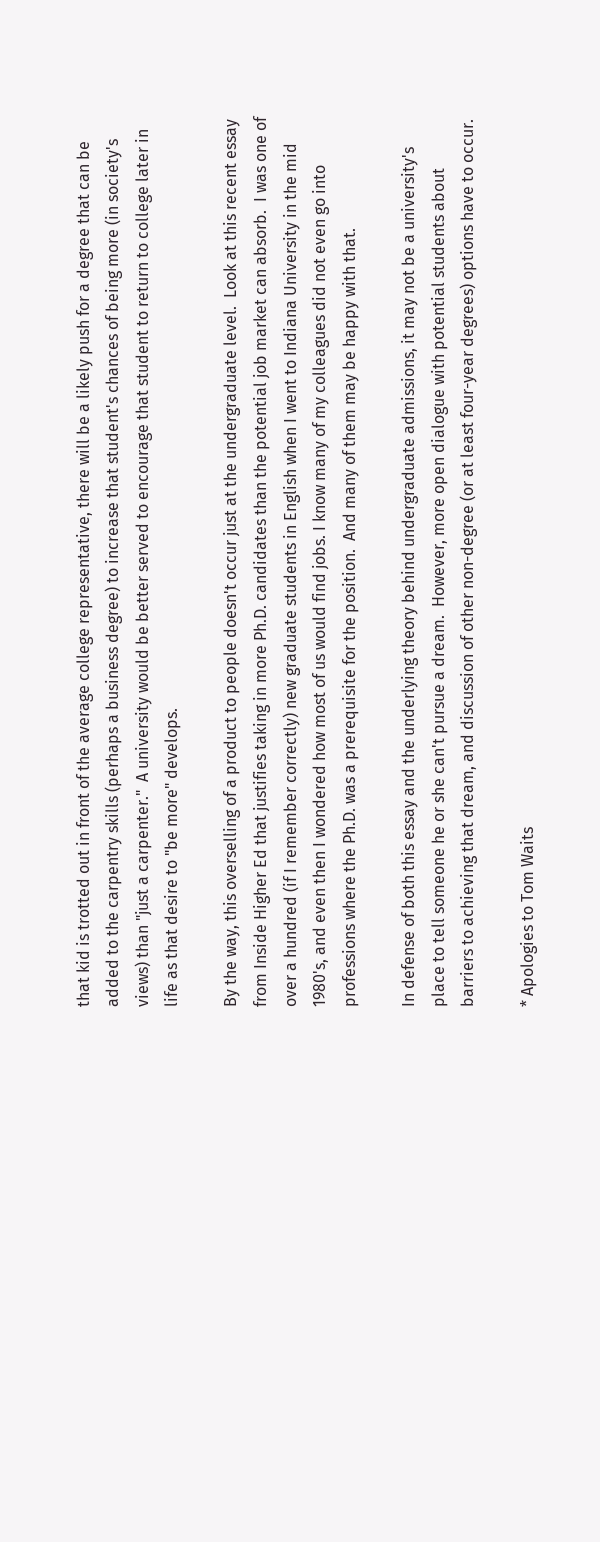that kid is trotted out in front of the average college representative, there will be a likely push for a degree that can be added to the carpentry skills (perhaps a business degree) to increase that student's chances of being more (in society's views) than "just a carpenter."  A university would be better served to encourage that student to return to college later in life as that desire to "be more" develops.

By the way, this overselling of a product to people doesn't occur just at the undergraduate level.  Look at this recent essay from Inside Higher Ed that justifies taking in more Ph.D. candidates than the potential job market can absorb.  I was one of over a hundred (if I remember correctly) new graduate students in English when I went to Indiana University in the mid 1980's, and even then I wondered how most of us would find jobs. I know many of my colleagues did not even go into professions where the Ph.D. was a prerequisite for the position.  And many of them may be happy with that.

In defense of both this essay and the underlying theory behind undergraduate admissions, it may not be a university's place to tell someone he or she can't pursue a dream.  However, more open dialogue with potential students about barriers to achieving that dream, and discussion of other non-degree (or at least four-year degrees) options have to occur.

* Apologies to Tom Waits